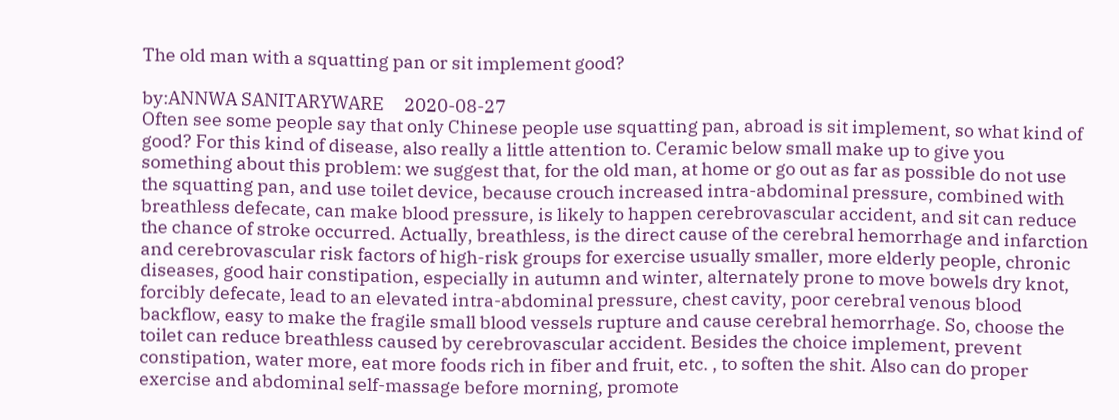The old man with a squatting pan or sit implement good?

by:ANNWA SANITARYWARE     2020-08-27
Often see some people say that only Chinese people use squatting pan, abroad is sit implement, so what kind of good? For this kind of disease, also really a little attention to. Ceramic below small make up to give you something about this problem: we suggest that, for the old man, at home or go out as far as possible do not use the squatting pan, and use toilet device, because crouch increased intra-abdominal pressure, combined with breathless defecate, can make blood pressure, is likely to happen cerebrovascular accident, and sit can reduce the chance of stroke occurred. Actually, breathless, is the direct cause of the cerebral hemorrhage and infarction and cerebrovascular risk factors of high-risk groups for exercise usually smaller, more elderly people, chronic diseases, good hair constipation, especially in autumn and winter, alternately prone to move bowels dry knot, forcibly defecate, lead to an elevated intra-abdominal pressure, chest cavity, poor cerebral venous blood backflow, easy to make the fragile small blood vessels rupture and cause cerebral hemorrhage. So, choose the toilet can reduce breathless caused by cerebrovascular accident. Besides the choice implement, prevent constipation, water more, eat more foods rich in fiber and fruit, etc. , to soften the shit. Also can do proper exercise and abdominal self-massage before morning, promote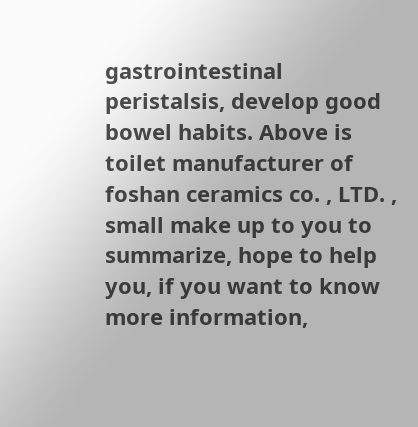gastrointestinal peristalsis, develop good bowel habits. Above is toilet manufacturer of foshan ceramics co. , LTD. , small make up to you to summarize, hope to help you, if you want to know more information,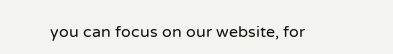you can focus on our website, for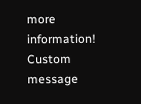more information!
Custom message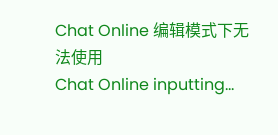Chat Online 编辑模式下无法使用
Chat Online inputting...